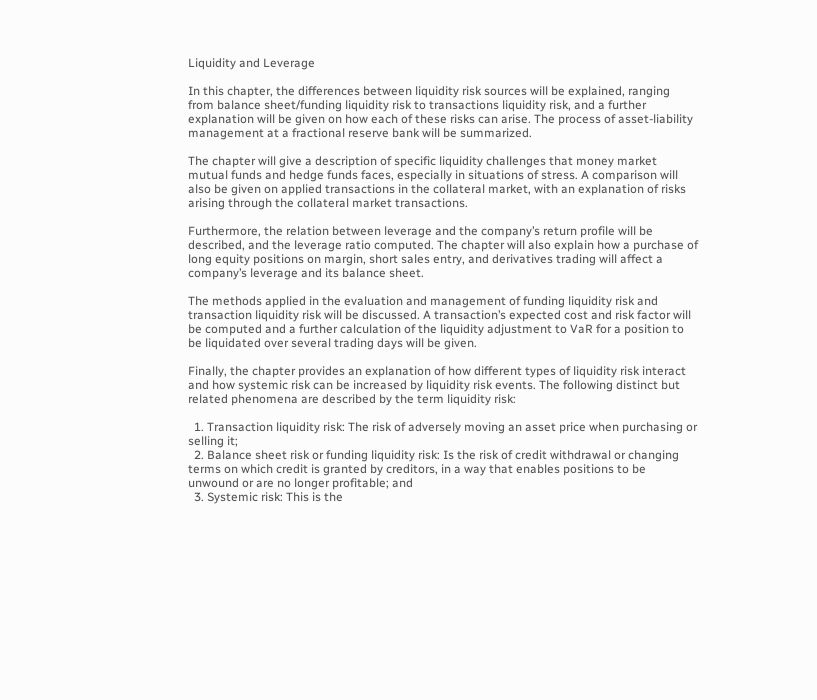Liquidity and Leverage

In this chapter, the differences between liquidity risk sources will be explained, ranging from balance sheet/funding liquidity risk to transactions liquidity risk, and a further explanation will be given on how each of these risks can arise. The process of asset-liability management at a fractional reserve bank will be summarized.

The chapter will give a description of specific liquidity challenges that money market mutual funds and hedge funds faces, especially in situations of stress. A comparison will also be given on applied transactions in the collateral market, with an explanation of risks arising through the collateral market transactions.

Furthermore, the relation between leverage and the company’s return profile will be described, and the leverage ratio computed. The chapter will also explain how a purchase of long equity positions on margin, short sales entry, and derivatives trading will affect a company’s leverage and its balance sheet.

The methods applied in the evaluation and management of funding liquidity risk and transaction liquidity risk will be discussed. A transaction’s expected cost and risk factor will be computed and a further calculation of the liquidity adjustment to VaR for a position to be liquidated over several trading days will be given.

Finally, the chapter provides an explanation of how different types of liquidity risk interact and how systemic risk can be increased by liquidity risk events. The following distinct but related phenomena are described by the term liquidity risk:

  1. Transaction liquidity risk: The risk of adversely moving an asset price when purchasing or selling it;
  2. Balance sheet risk or funding liquidity risk: Is the risk of credit withdrawal or changing terms on which credit is granted by creditors, in a way that enables positions to be unwound or are no longer profitable; and
  3. Systemic risk: This is the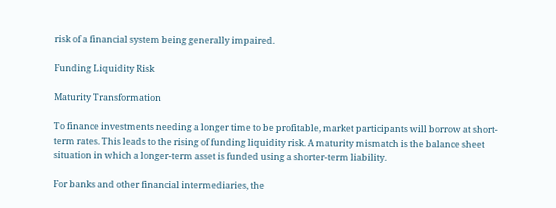risk of a financial system being generally impaired.

Funding Liquidity Risk

Maturity Transformation

To finance investments needing a longer time to be profitable, market participants will borrow at short-term rates. This leads to the rising of funding liquidity risk. A maturity mismatch is the balance sheet situation in which a longer-term asset is funded using a shorter-term liability.

For banks and other financial intermediaries, the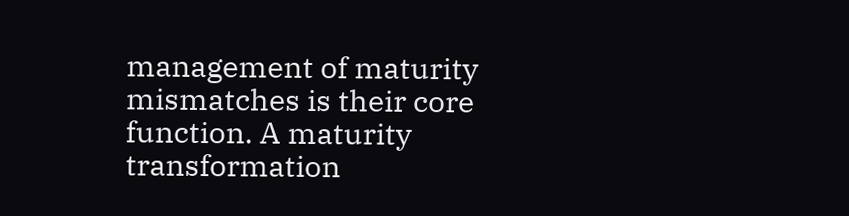management of maturity mismatches is their core function. A maturity transformation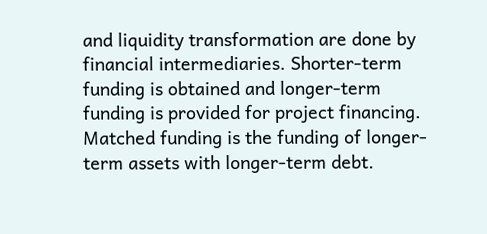and liquidity transformation are done by financial intermediaries. Shorter-term funding is obtained and longer-term funding is provided for project financing. Matched funding is the funding of longer-term assets with longer-term debt.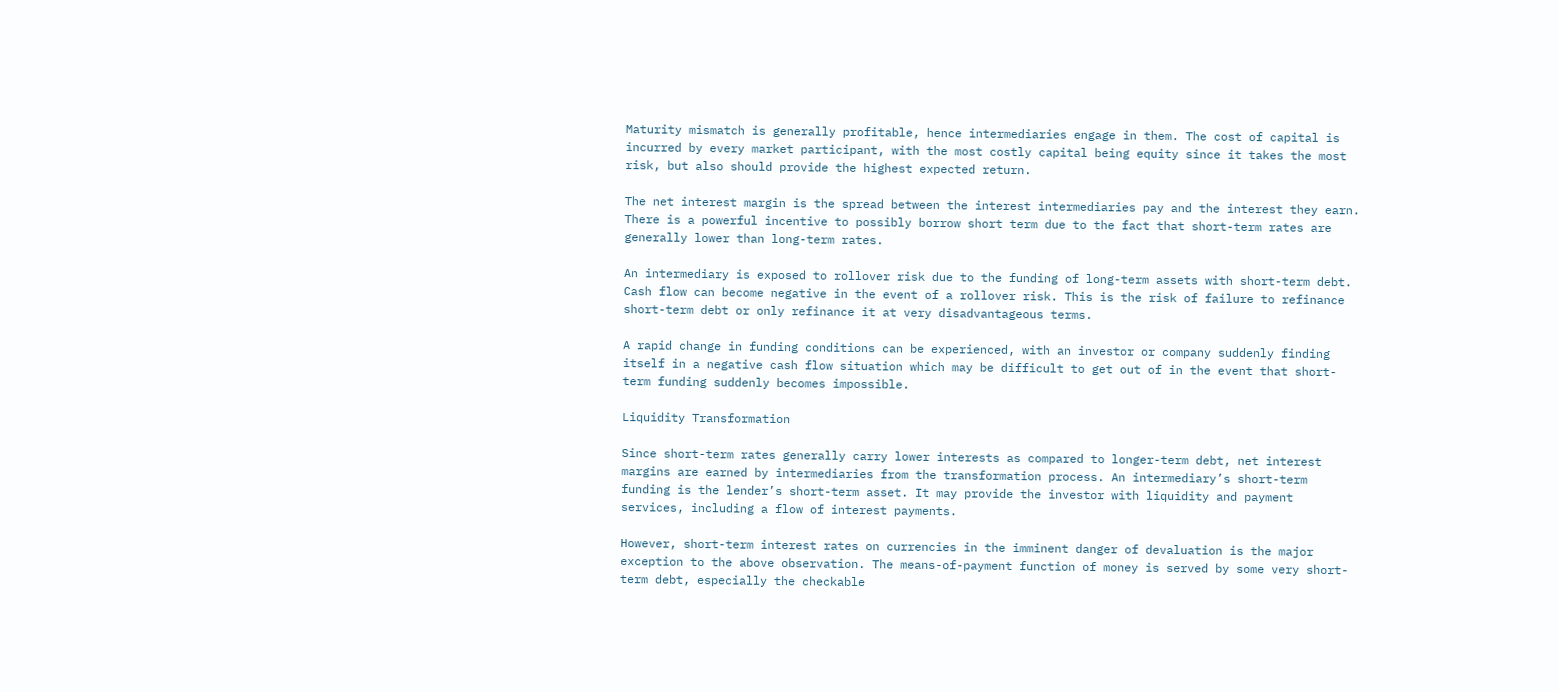Maturity mismatch is generally profitable, hence intermediaries engage in them. The cost of capital is incurred by every market participant, with the most costly capital being equity since it takes the most risk, but also should provide the highest expected return.

The net interest margin is the spread between the interest intermediaries pay and the interest they earn. There is a powerful incentive to possibly borrow short term due to the fact that short-term rates are generally lower than long-term rates.

An intermediary is exposed to rollover risk due to the funding of long-term assets with short-term debt. Cash flow can become negative in the event of a rollover risk. This is the risk of failure to refinance short-term debt or only refinance it at very disadvantageous terms.

A rapid change in funding conditions can be experienced, with an investor or company suddenly finding itself in a negative cash flow situation which may be difficult to get out of in the event that short-term funding suddenly becomes impossible.

Liquidity Transformation

Since short-term rates generally carry lower interests as compared to longer-term debt, net interest margins are earned by intermediaries from the transformation process. An intermediary’s short-term funding is the lender’s short-term asset. It may provide the investor with liquidity and payment services, including a flow of interest payments.

However, short-term interest rates on currencies in the imminent danger of devaluation is the major exception to the above observation. The means-of-payment function of money is served by some very short-term debt, especially the checkable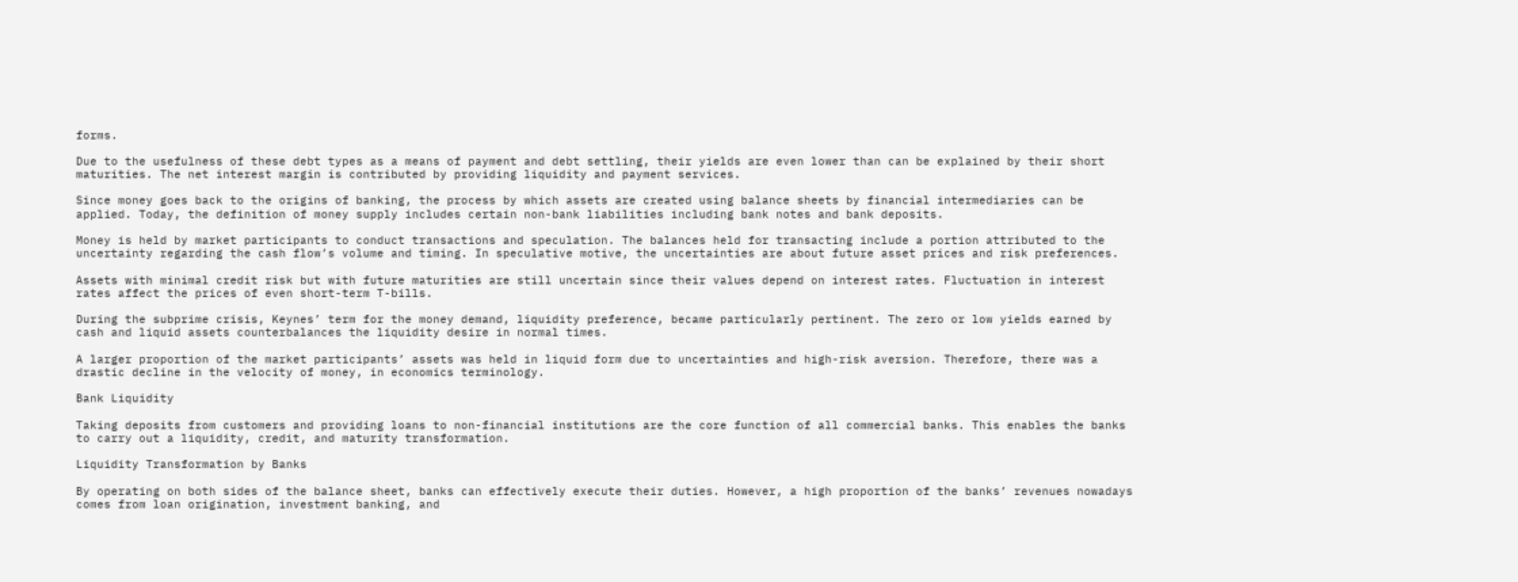forms.

Due to the usefulness of these debt types as a means of payment and debt settling, their yields are even lower than can be explained by their short maturities. The net interest margin is contributed by providing liquidity and payment services.

Since money goes back to the origins of banking, the process by which assets are created using balance sheets by financial intermediaries can be applied. Today, the definition of money supply includes certain non-bank liabilities including bank notes and bank deposits.

Money is held by market participants to conduct transactions and speculation. The balances held for transacting include a portion attributed to the uncertainty regarding the cash flow’s volume and timing. In speculative motive, the uncertainties are about future asset prices and risk preferences.

Assets with minimal credit risk but with future maturities are still uncertain since their values depend on interest rates. Fluctuation in interest rates affect the prices of even short-term T-bills.

During the subprime crisis, Keynes’ term for the money demand, liquidity preference, became particularly pertinent. The zero or low yields earned by cash and liquid assets counterbalances the liquidity desire in normal times.

A larger proportion of the market participants’ assets was held in liquid form due to uncertainties and high-risk aversion. Therefore, there was a drastic decline in the velocity of money, in economics terminology.

Bank Liquidity

Taking deposits from customers and providing loans to non-financial institutions are the core function of all commercial banks. This enables the banks to carry out a liquidity, credit, and maturity transformation.

Liquidity Transformation by Banks

By operating on both sides of the balance sheet, banks can effectively execute their duties. However, a high proportion of the banks’ revenues nowadays comes from loan origination, investment banking, and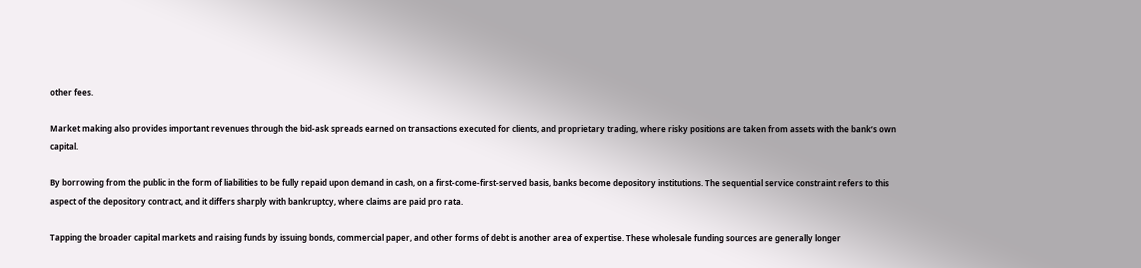other fees.

Market making also provides important revenues through the bid-ask spreads earned on transactions executed for clients, and proprietary trading, where risky positions are taken from assets with the bank’s own capital.

By borrowing from the public in the form of liabilities to be fully repaid upon demand in cash, on a first-come-first-served basis, banks become depository institutions. The sequential service constraint refers to this aspect of the depository contract, and it differs sharply with bankruptcy, where claims are paid pro rata.

Tapping the broader capital markets and raising funds by issuing bonds, commercial paper, and other forms of debt is another area of expertise. These wholesale funding sources are generally longer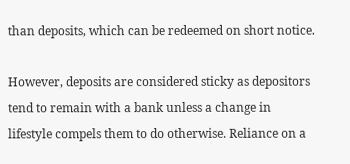than deposits, which can be redeemed on short notice.

However, deposits are considered sticky as depositors tend to remain with a bank unless a change in lifestyle compels them to do otherwise. Reliance on a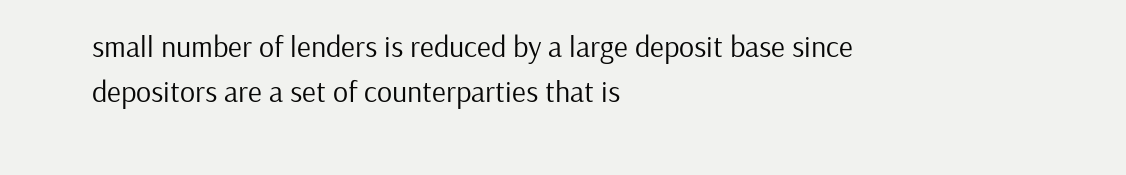small number of lenders is reduced by a large deposit base since depositors are a set of counterparties that is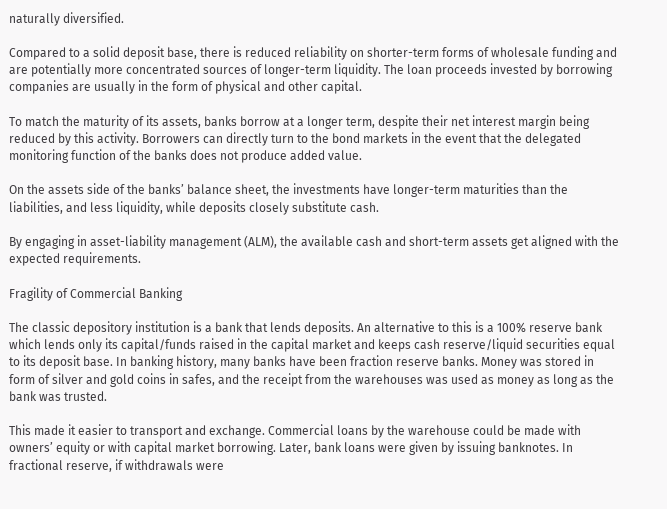naturally diversified.

Compared to a solid deposit base, there is reduced reliability on shorter-term forms of wholesale funding and are potentially more concentrated sources of longer-term liquidity. The loan proceeds invested by borrowing companies are usually in the form of physical and other capital.

To match the maturity of its assets, banks borrow at a longer term, despite their net interest margin being reduced by this activity. Borrowers can directly turn to the bond markets in the event that the delegated monitoring function of the banks does not produce added value.

On the assets side of the banks’ balance sheet, the investments have longer-term maturities than the liabilities, and less liquidity, while deposits closely substitute cash.

By engaging in asset-liability management (ALM), the available cash and short-term assets get aligned with the expected requirements.

Fragility of Commercial Banking

The classic depository institution is a bank that lends deposits. An alternative to this is a 100% reserve bank which lends only its capital/funds raised in the capital market and keeps cash reserve/liquid securities equal to its deposit base. In banking history, many banks have been fraction reserve banks. Money was stored in form of silver and gold coins in safes, and the receipt from the warehouses was used as money as long as the bank was trusted.

This made it easier to transport and exchange. Commercial loans by the warehouse could be made with owners’ equity or with capital market borrowing. Later, bank loans were given by issuing banknotes. In fractional reserve, if withdrawals were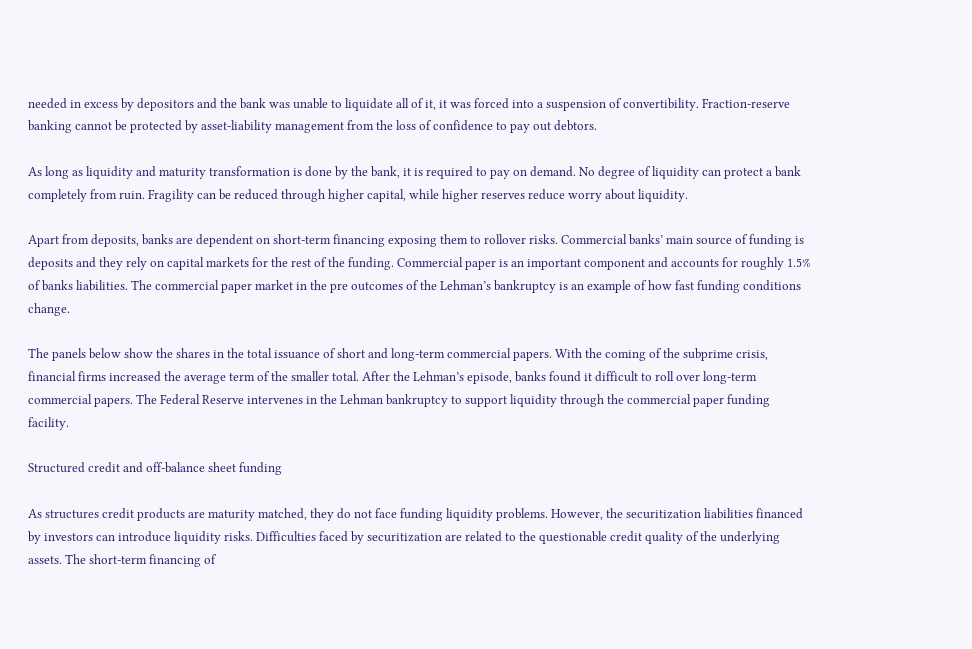needed in excess by depositors and the bank was unable to liquidate all of it, it was forced into a suspension of convertibility. Fraction-reserve banking cannot be protected by asset-liability management from the loss of confidence to pay out debtors.

As long as liquidity and maturity transformation is done by the bank, it is required to pay on demand. No degree of liquidity can protect a bank completely from ruin. Fragility can be reduced through higher capital, while higher reserves reduce worry about liquidity.

Apart from deposits, banks are dependent on short-term financing exposing them to rollover risks. Commercial banks’ main source of funding is deposits and they rely on capital markets for the rest of the funding. Commercial paper is an important component and accounts for roughly 1.5% of banks liabilities. The commercial paper market in the pre outcomes of the Lehman’s bankruptcy is an example of how fast funding conditions change.

The panels below show the shares in the total issuance of short and long-term commercial papers. With the coming of the subprime crisis, financial firms increased the average term of the smaller total. After the Lehman’s episode, banks found it difficult to roll over long-term commercial papers. The Federal Reserve intervenes in the Lehman bankruptcy to support liquidity through the commercial paper funding facility.

Structured credit and off-balance sheet funding

As structures credit products are maturity matched, they do not face funding liquidity problems. However, the securitization liabilities financed by investors can introduce liquidity risks. Difficulties faced by securitization are related to the questionable credit quality of the underlying assets. The short-term financing of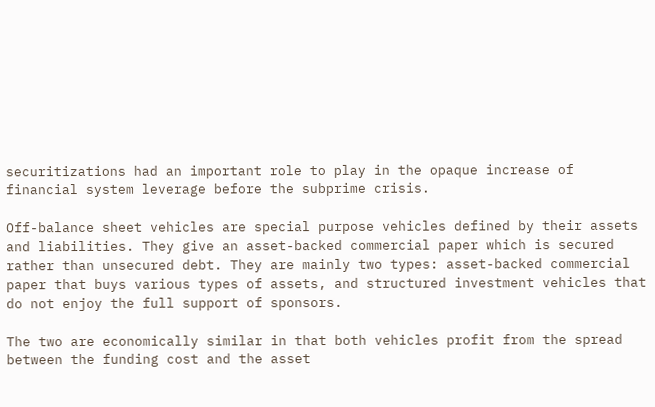securitizations had an important role to play in the opaque increase of financial system leverage before the subprime crisis.

Off-balance sheet vehicles are special purpose vehicles defined by their assets and liabilities. They give an asset-backed commercial paper which is secured rather than unsecured debt. They are mainly two types: asset-backed commercial paper that buys various types of assets, and structured investment vehicles that do not enjoy the full support of sponsors.

The two are economically similar in that both vehicles profit from the spread between the funding cost and the asset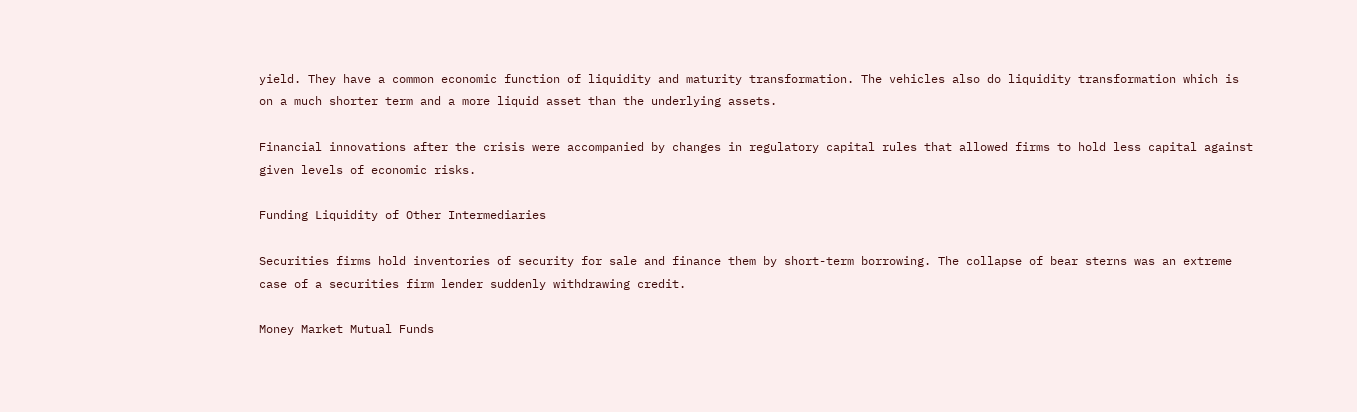yield. They have a common economic function of liquidity and maturity transformation. The vehicles also do liquidity transformation which is on a much shorter term and a more liquid asset than the underlying assets.

Financial innovations after the crisis were accompanied by changes in regulatory capital rules that allowed firms to hold less capital against given levels of economic risks.

Funding Liquidity of Other Intermediaries

Securities firms hold inventories of security for sale and finance them by short-term borrowing. The collapse of bear sterns was an extreme case of a securities firm lender suddenly withdrawing credit.

Money Market Mutual Funds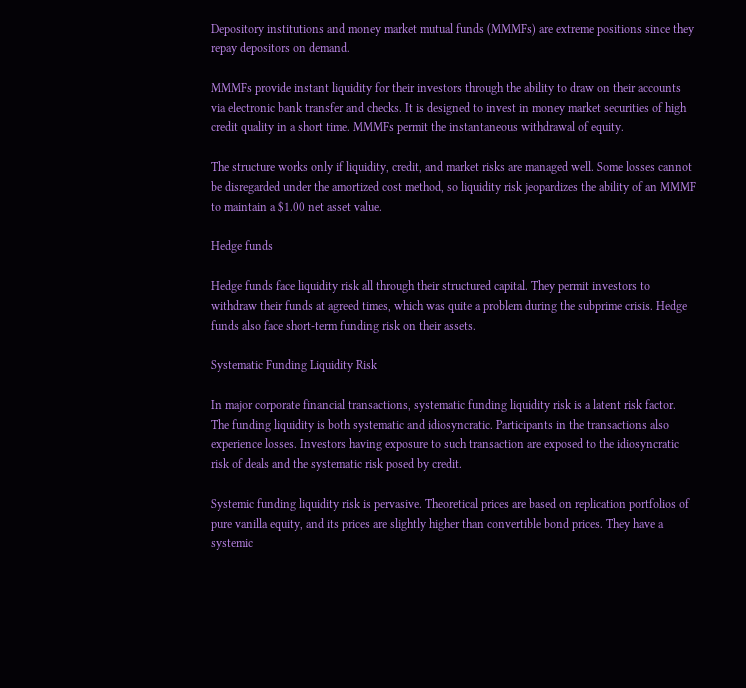Depository institutions and money market mutual funds (MMMFs) are extreme positions since they repay depositors on demand.

MMMFs provide instant liquidity for their investors through the ability to draw on their accounts via electronic bank transfer and checks. It is designed to invest in money market securities of high credit quality in a short time. MMMFs permit the instantaneous withdrawal of equity.

The structure works only if liquidity, credit, and market risks are managed well. Some losses cannot be disregarded under the amortized cost method, so liquidity risk jeopardizes the ability of an MMMF to maintain a $1.00 net asset value.

Hedge funds

Hedge funds face liquidity risk all through their structured capital. They permit investors to withdraw their funds at agreed times, which was quite a problem during the subprime crisis. Hedge funds also face short-term funding risk on their assets.

Systematic Funding Liquidity Risk

In major corporate financial transactions, systematic funding liquidity risk is a latent risk factor. The funding liquidity is both systematic and idiosyncratic. Participants in the transactions also experience losses. Investors having exposure to such transaction are exposed to the idiosyncratic risk of deals and the systematic risk posed by credit.

Systemic funding liquidity risk is pervasive. Theoretical prices are based on replication portfolios of pure vanilla equity, and its prices are slightly higher than convertible bond prices. They have a systemic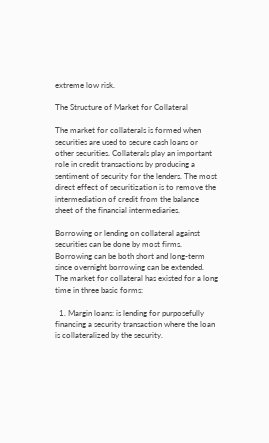extreme low risk.

The Structure of Market for Collateral

The market for collaterals is formed when securities are used to secure cash loans or other securities. Collaterals play an important role in credit transactions by producing a sentiment of security for the lenders. The most direct effect of securitization is to remove the intermediation of credit from the balance sheet of the financial intermediaries.

Borrowing or lending on collateral against securities can be done by most firms. Borrowing can be both short and long-term since overnight borrowing can be extended. The market for collateral has existed for a long time in three basic forms:

  1. Margin loans: is lending for purposefully financing a security transaction where the loan is collateralized by the security.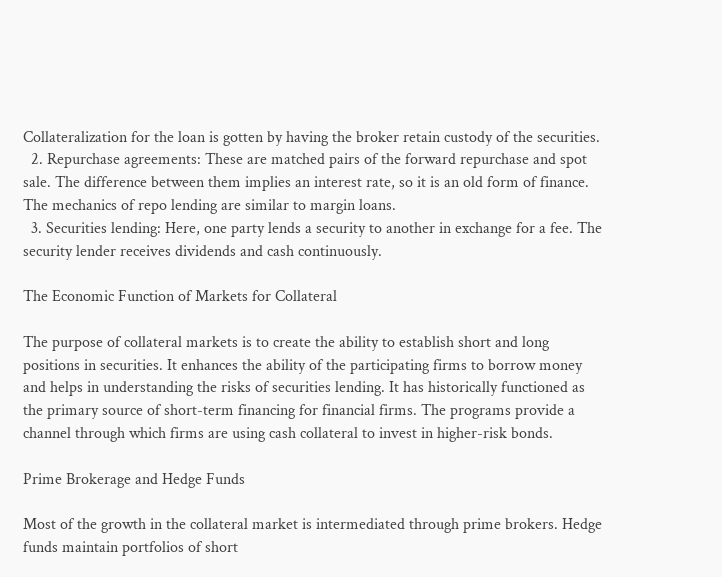Collateralization for the loan is gotten by having the broker retain custody of the securities.
  2. Repurchase agreements: These are matched pairs of the forward repurchase and spot sale. The difference between them implies an interest rate, so it is an old form of finance. The mechanics of repo lending are similar to margin loans.
  3. Securities lending: Here, one party lends a security to another in exchange for a fee. The security lender receives dividends and cash continuously.

The Economic Function of Markets for Collateral

The purpose of collateral markets is to create the ability to establish short and long positions in securities. It enhances the ability of the participating firms to borrow money and helps in understanding the risks of securities lending. It has historically functioned as the primary source of short-term financing for financial firms. The programs provide a channel through which firms are using cash collateral to invest in higher-risk bonds.

Prime Brokerage and Hedge Funds

Most of the growth in the collateral market is intermediated through prime brokers. Hedge funds maintain portfolios of short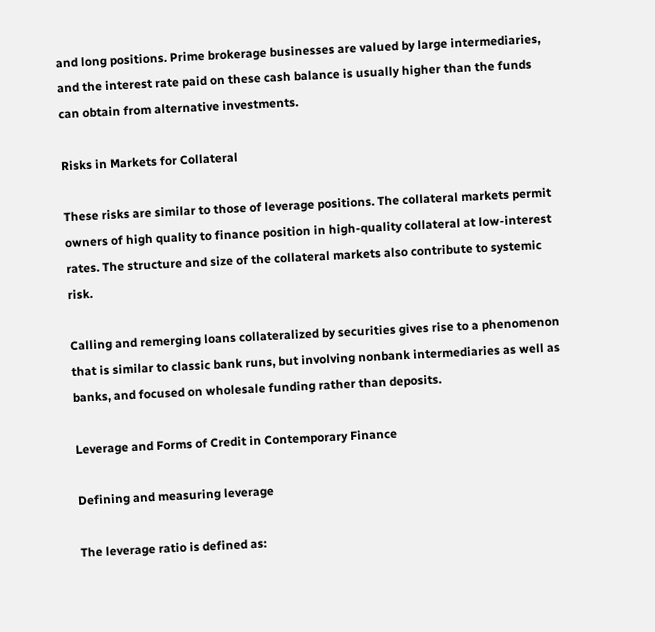and long positions. Prime brokerage businesses are valued by large intermediaries, and the interest rate paid on these cash balance is usually higher than the funds can obtain from alternative investments.

Risks in Markets for Collateral

These risks are similar to those of leverage positions. The collateral markets permit owners of high quality to finance position in high-quality collateral at low-interest rates. The structure and size of the collateral markets also contribute to systemic risk.

Calling and remerging loans collateralized by securities gives rise to a phenomenon that is similar to classic bank runs, but involving nonbank intermediaries as well as banks, and focused on wholesale funding rather than deposits.

Leverage and Forms of Credit in Contemporary Finance

Defining and measuring leverage

The leverage ratio is defined as: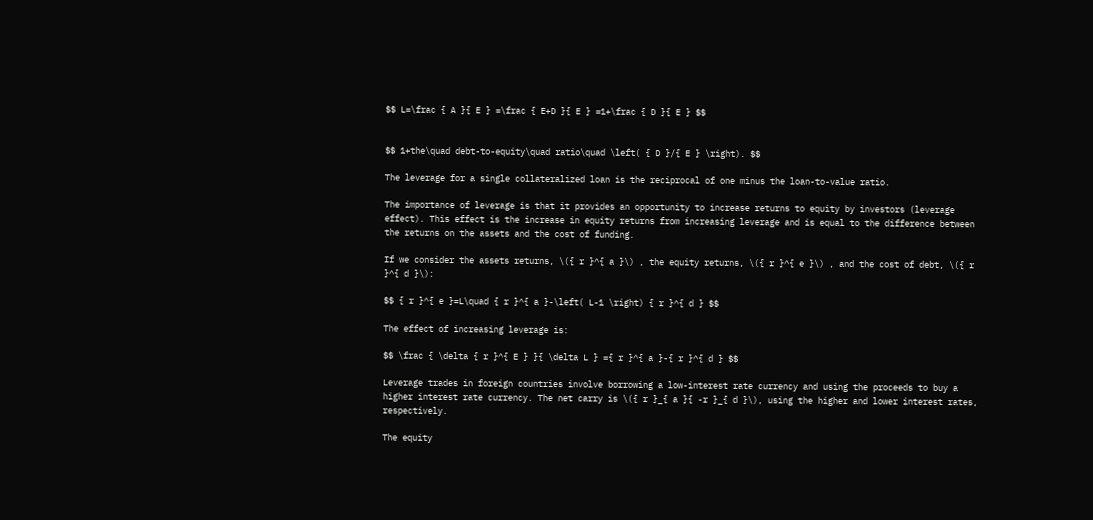$$ L=\frac { A }{ E } =\frac { E+D }{ E } =1+\frac { D }{ E } $$


$$ 1+the\quad debt-to-equity\quad ratio\quad \left( { D }/{ E } \right). $$

The leverage for a single collateralized loan is the reciprocal of one minus the loan-to-value ratio.

The importance of leverage is that it provides an opportunity to increase returns to equity by investors (leverage effect). This effect is the increase in equity returns from increasing leverage and is equal to the difference between the returns on the assets and the cost of funding.

If we consider the assets returns, \({ r }^{ a }\) , the equity returns, \({ r }^{ e }\) , and the cost of debt, \({ r }^{ d }\):

$$ { r }^{ e }=L\quad { r }^{ a }-\left( L-1 \right) { r }^{ d } $$

The effect of increasing leverage is:

$$ \frac { \delta { r }^{ E } }{ \delta L } ={ r }^{ a }-{ r }^{ d } $$

Leverage trades in foreign countries involve borrowing a low-interest rate currency and using the proceeds to buy a higher interest rate currency. The net carry is \({ r }_{ a }{ -r }_{ d }\), using the higher and lower interest rates, respectively.

The equity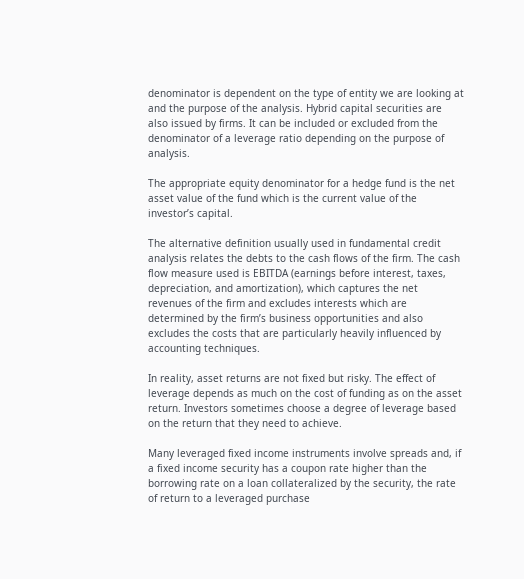denominator is dependent on the type of entity we are looking at and the purpose of the analysis. Hybrid capital securities are also issued by firms. It can be included or excluded from the denominator of a leverage ratio depending on the purpose of analysis.

The appropriate equity denominator for a hedge fund is the net asset value of the fund which is the current value of the investor’s capital.

The alternative definition usually used in fundamental credit analysis relates the debts to the cash flows of the firm. The cash flow measure used is EBITDA (earnings before interest, taxes, depreciation, and amortization), which captures the net revenues of the firm and excludes interests which are determined by the firm’s business opportunities and also excludes the costs that are particularly heavily influenced by accounting techniques.

In reality, asset returns are not fixed but risky. The effect of leverage depends as much on the cost of funding as on the asset return. Investors sometimes choose a degree of leverage based on the return that they need to achieve.

Many leveraged fixed income instruments involve spreads and, if a fixed income security has a coupon rate higher than the borrowing rate on a loan collateralized by the security, the rate of return to a leveraged purchase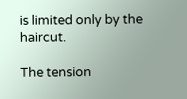is limited only by the haircut.

The tension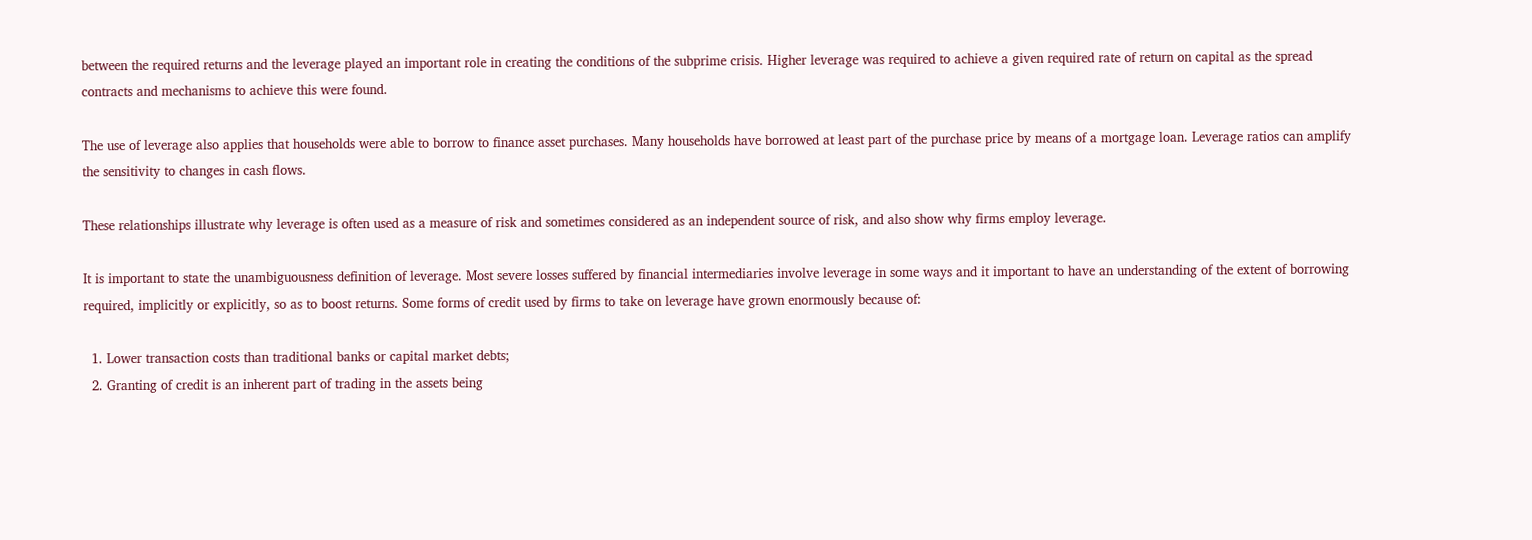between the required returns and the leverage played an important role in creating the conditions of the subprime crisis. Higher leverage was required to achieve a given required rate of return on capital as the spread contracts and mechanisms to achieve this were found.

The use of leverage also applies that households were able to borrow to finance asset purchases. Many households have borrowed at least part of the purchase price by means of a mortgage loan. Leverage ratios can amplify the sensitivity to changes in cash flows.

These relationships illustrate why leverage is often used as a measure of risk and sometimes considered as an independent source of risk, and also show why firms employ leverage.

It is important to state the unambiguousness definition of leverage. Most severe losses suffered by financial intermediaries involve leverage in some ways and it important to have an understanding of the extent of borrowing required, implicitly or explicitly, so as to boost returns. Some forms of credit used by firms to take on leverage have grown enormously because of:

  1. Lower transaction costs than traditional banks or capital market debts;
  2. Granting of credit is an inherent part of trading in the assets being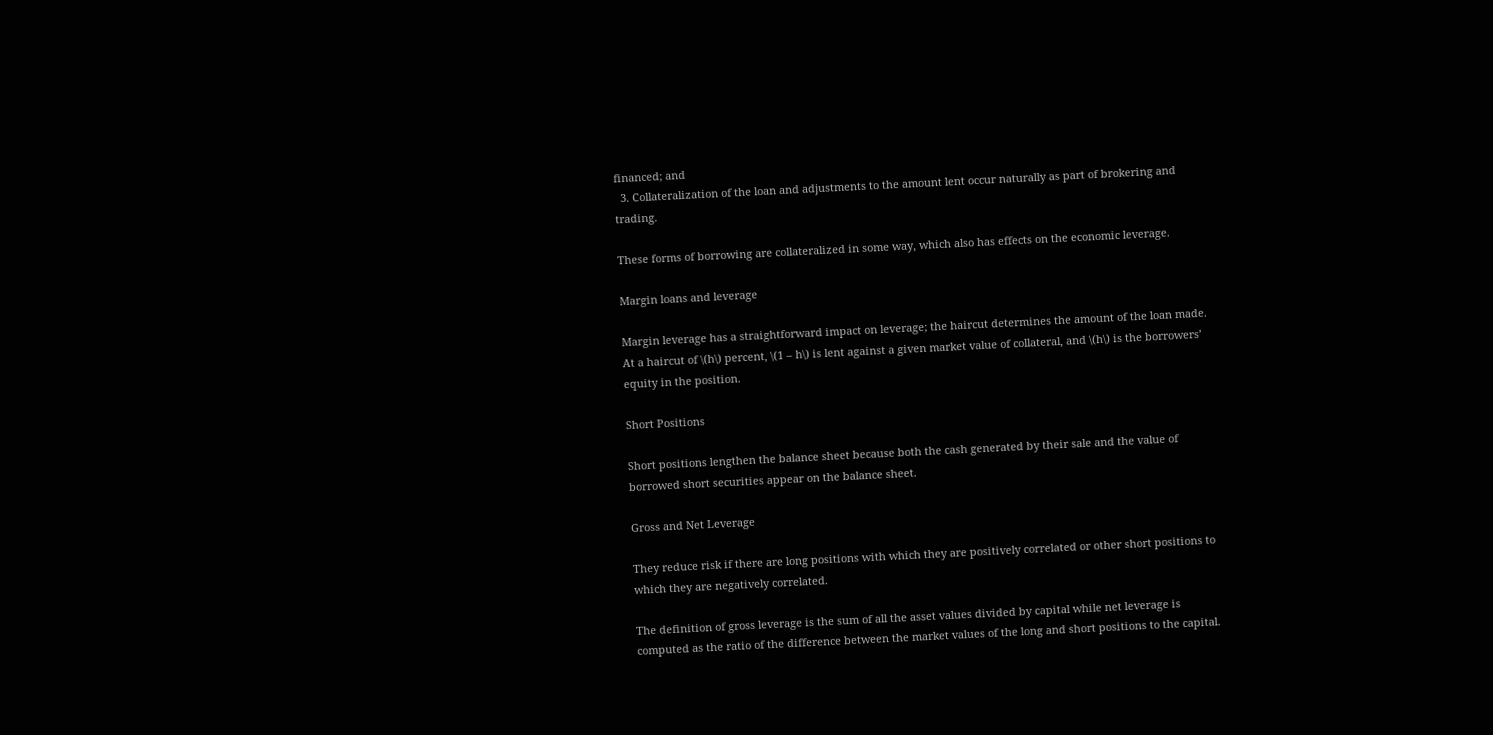financed; and
  3. Collateralization of the loan and adjustments to the amount lent occur naturally as part of brokering and trading.

These forms of borrowing are collateralized in some way, which also has effects on the economic leverage.

Margin loans and leverage

Margin leverage has a straightforward impact on leverage; the haircut determines the amount of the loan made. At a haircut of \(h\) percent, \(1 – h\) is lent against a given market value of collateral, and \(h\) is the borrowers’ equity in the position.

Short Positions

Short positions lengthen the balance sheet because both the cash generated by their sale and the value of borrowed short securities appear on the balance sheet.

Gross and Net Leverage

They reduce risk if there are long positions with which they are positively correlated or other short positions to which they are negatively correlated.

The definition of gross leverage is the sum of all the asset values divided by capital while net leverage is computed as the ratio of the difference between the market values of the long and short positions to the capital.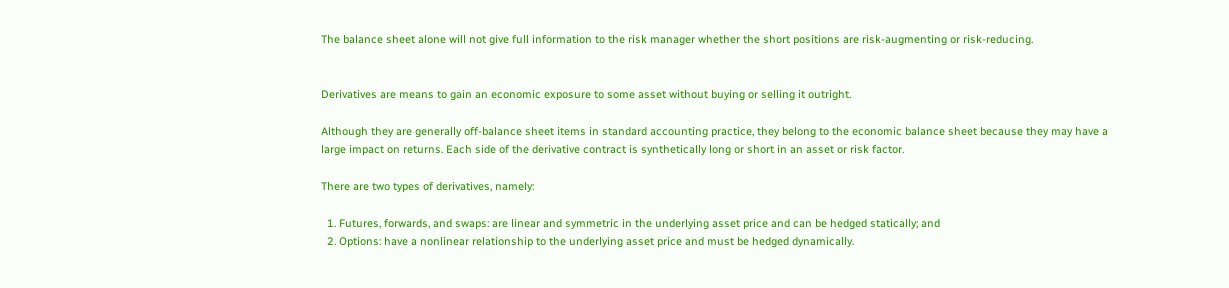The balance sheet alone will not give full information to the risk manager whether the short positions are risk-augmenting or risk-reducing.


Derivatives are means to gain an economic exposure to some asset without buying or selling it outright.

Although they are generally off-balance sheet items in standard accounting practice, they belong to the economic balance sheet because they may have a large impact on returns. Each side of the derivative contract is synthetically long or short in an asset or risk factor.

There are two types of derivatives, namely:

  1. Futures, forwards, and swaps: are linear and symmetric in the underlying asset price and can be hedged statically; and
  2. Options: have a nonlinear relationship to the underlying asset price and must be hedged dynamically.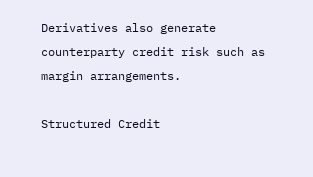Derivatives also generate counterparty credit risk such as margin arrangements.

Structured Credit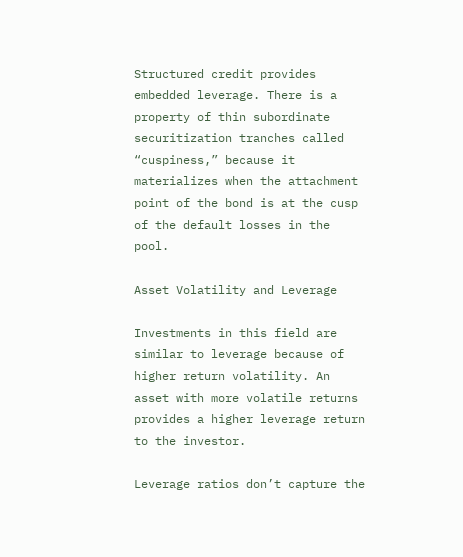Structured credit provides embedded leverage. There is a property of thin subordinate securitization tranches called “cuspiness,” because it materializes when the attachment point of the bond is at the cusp of the default losses in the pool.

Asset Volatility and Leverage

Investments in this field are similar to leverage because of higher return volatility. An asset with more volatile returns provides a higher leverage return to the investor.

Leverage ratios don’t capture the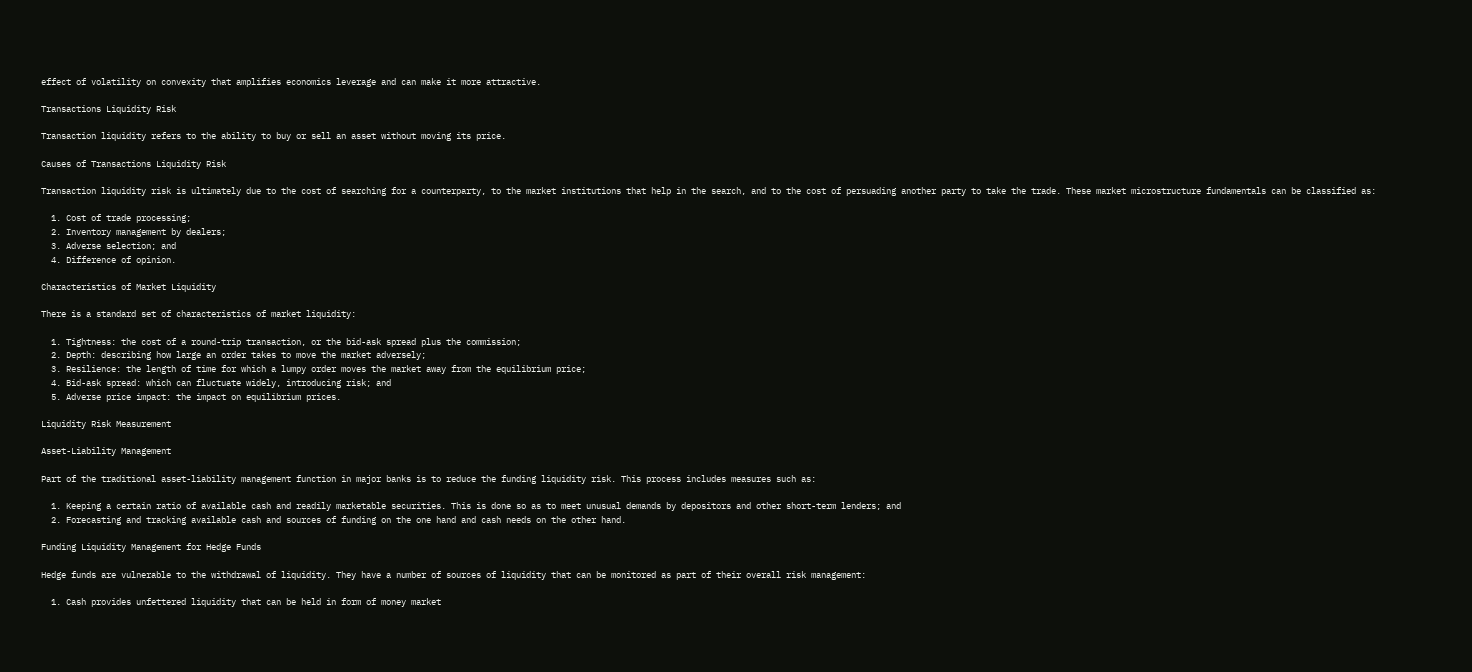effect of volatility on convexity that amplifies economics leverage and can make it more attractive.

Transactions Liquidity Risk

Transaction liquidity refers to the ability to buy or sell an asset without moving its price.

Causes of Transactions Liquidity Risk

Transaction liquidity risk is ultimately due to the cost of searching for a counterparty, to the market institutions that help in the search, and to the cost of persuading another party to take the trade. These market microstructure fundamentals can be classified as:

  1. Cost of trade processing;
  2. Inventory management by dealers;
  3. Adverse selection; and
  4. Difference of opinion.

Characteristics of Market Liquidity

There is a standard set of characteristics of market liquidity:

  1. Tightness: the cost of a round-trip transaction, or the bid-ask spread plus the commission;
  2. Depth: describing how large an order takes to move the market adversely;
  3. Resilience: the length of time for which a lumpy order moves the market away from the equilibrium price;
  4. Bid-ask spread: which can fluctuate widely, introducing risk; and
  5. Adverse price impact: the impact on equilibrium prices.

Liquidity Risk Measurement

Asset-Liability Management

Part of the traditional asset-liability management function in major banks is to reduce the funding liquidity risk. This process includes measures such as:

  1. Keeping a certain ratio of available cash and readily marketable securities. This is done so as to meet unusual demands by depositors and other short-term lenders; and
  2. Forecasting and tracking available cash and sources of funding on the one hand and cash needs on the other hand.

Funding Liquidity Management for Hedge Funds

Hedge funds are vulnerable to the withdrawal of liquidity. They have a number of sources of liquidity that can be monitored as part of their overall risk management:

  1. Cash provides unfettered liquidity that can be held in form of money market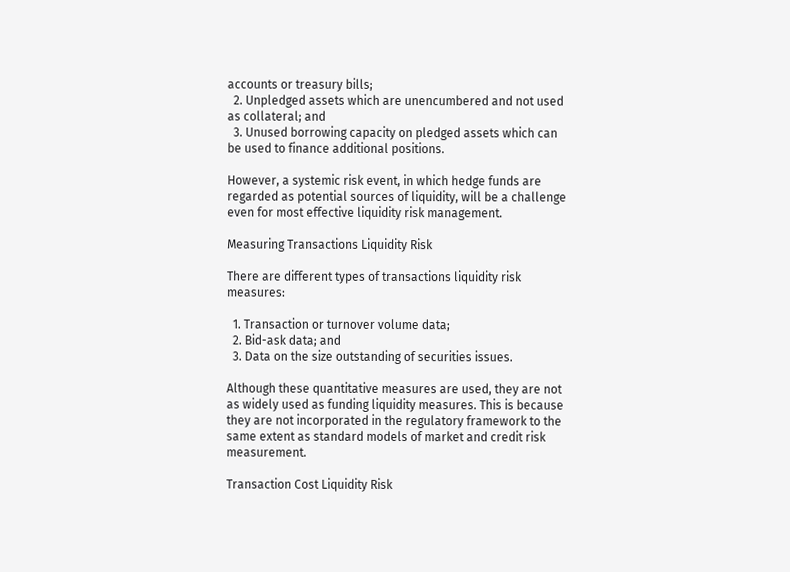accounts or treasury bills;
  2. Unpledged assets which are unencumbered and not used as collateral; and
  3. Unused borrowing capacity on pledged assets which can be used to finance additional positions.

However, a systemic risk event, in which hedge funds are regarded as potential sources of liquidity, will be a challenge even for most effective liquidity risk management.

Measuring Transactions Liquidity Risk

There are different types of transactions liquidity risk measures:

  1. Transaction or turnover volume data;
  2. Bid-ask data; and
  3. Data on the size outstanding of securities issues.

Although these quantitative measures are used, they are not as widely used as funding liquidity measures. This is because they are not incorporated in the regulatory framework to the same extent as standard models of market and credit risk measurement.

Transaction Cost Liquidity Risk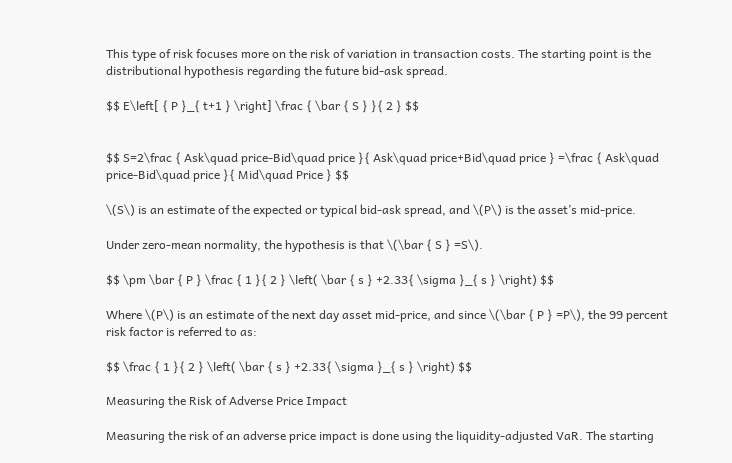This type of risk focuses more on the risk of variation in transaction costs. The starting point is the distributional hypothesis regarding the future bid-ask spread.

$$ E\left[ { P }_{ t+1 } \right] \frac { \bar { S } }{ 2 } $$


$$ S=2\frac { Ask\quad price-Bid\quad price }{ Ask\quad price+Bid\quad price } =\frac { Ask\quad price-Bid\quad price }{ Mid\quad Price } $$

\(S\) is an estimate of the expected or typical bid-ask spread, and \(P\) is the asset’s mid-price.

Under zero-mean normality, the hypothesis is that \(\bar { S } =S\).

$$ \pm \bar { P } \frac { 1 }{ 2 } \left( \bar { s } +2.33{ \sigma }_{ s } \right) $$

Where \(P\) is an estimate of the next day asset mid-price, and since \(\bar { P } =P\), the 99 percent risk factor is referred to as:

$$ \frac { 1 }{ 2 } \left( \bar { s } +2.33{ \sigma }_{ s } \right) $$

Measuring the Risk of Adverse Price Impact

Measuring the risk of an adverse price impact is done using the liquidity-adjusted VaR. The starting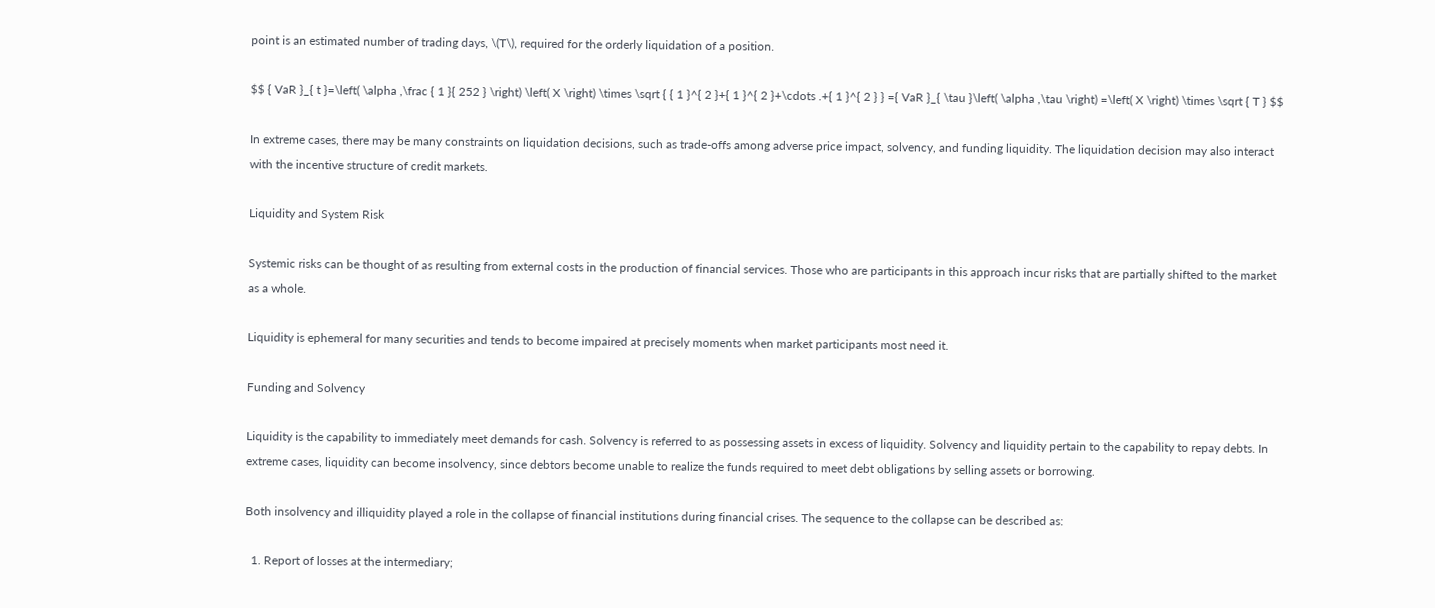point is an estimated number of trading days, \(T\), required for the orderly liquidation of a position.

$$ { VaR }_{ t }=\left( \alpha ,\frac { 1 }{ 252 } \right) \left( X \right) \times \sqrt { { 1 }^{ 2 }+{ 1 }^{ 2 }+\cdots .+{ 1 }^{ 2 } } ={ VaR }_{ \tau }\left( \alpha ,\tau \right) =\left( X \right) \times \sqrt { T } $$

In extreme cases, there may be many constraints on liquidation decisions, such as trade-offs among adverse price impact, solvency, and funding liquidity. The liquidation decision may also interact with the incentive structure of credit markets.

Liquidity and System Risk

Systemic risks can be thought of as resulting from external costs in the production of financial services. Those who are participants in this approach incur risks that are partially shifted to the market as a whole.

Liquidity is ephemeral for many securities and tends to become impaired at precisely moments when market participants most need it.

Funding and Solvency

Liquidity is the capability to immediately meet demands for cash. Solvency is referred to as possessing assets in excess of liquidity. Solvency and liquidity pertain to the capability to repay debts. In extreme cases, liquidity can become insolvency, since debtors become unable to realize the funds required to meet debt obligations by selling assets or borrowing.

Both insolvency and illiquidity played a role in the collapse of financial institutions during financial crises. The sequence to the collapse can be described as:

  1. Report of losses at the intermediary;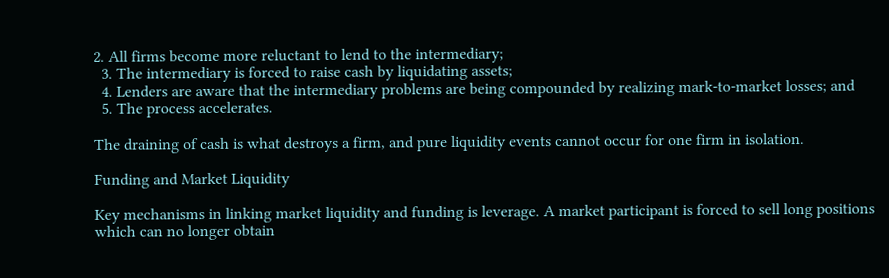2. All firms become more reluctant to lend to the intermediary;
  3. The intermediary is forced to raise cash by liquidating assets;
  4. Lenders are aware that the intermediary problems are being compounded by realizing mark-to-market losses; and
  5. The process accelerates.

The draining of cash is what destroys a firm, and pure liquidity events cannot occur for one firm in isolation.

Funding and Market Liquidity

Key mechanisms in linking market liquidity and funding is leverage. A market participant is forced to sell long positions which can no longer obtain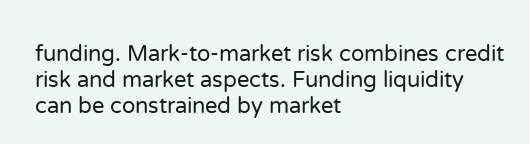funding. Mark-to-market risk combines credit risk and market aspects. Funding liquidity can be constrained by market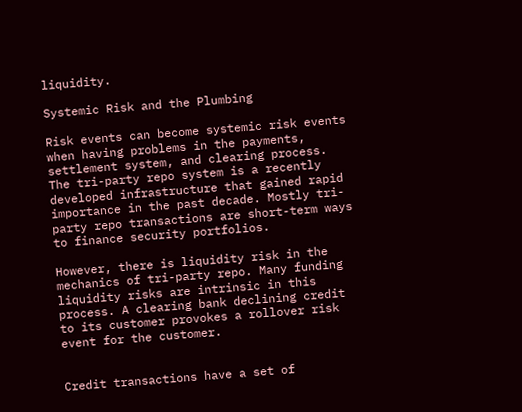liquidity.

Systemic Risk and the Plumbing

Risk events can become systemic risk events when having problems in the payments, settlement system, and clearing process. The tri-party repo system is a recently developed infrastructure that gained rapid importance in the past decade. Mostly tri-party repo transactions are short-term ways to finance security portfolios.

However, there is liquidity risk in the mechanics of tri-party repo. Many funding liquidity risks are intrinsic in this process. A clearing bank declining credit to its customer provokes a rollover risk event for the customer.


Credit transactions have a set of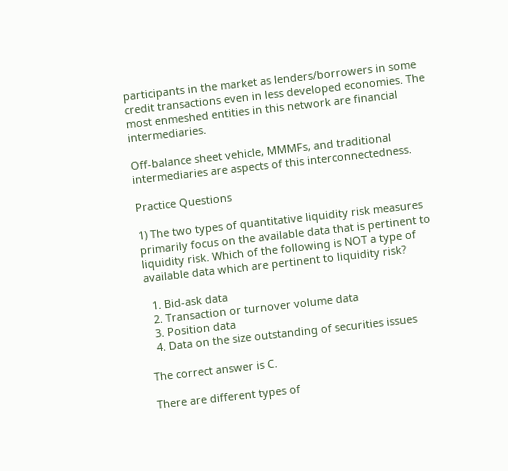participants in the market as lenders/borrowers in some credit transactions even in less developed economies. The most enmeshed entities in this network are financial intermediaries.

Off-balance sheet vehicle, MMMFs, and traditional intermediaries are aspects of this interconnectedness.

Practice Questions

1) The two types of quantitative liquidity risk measures primarily focus on the available data that is pertinent to liquidity risk. Which of the following is NOT a type of available data which are pertinent to liquidity risk?

  1. Bid-ask data
  2. Transaction or turnover volume data
  3. Position data
  4. Data on the size outstanding of securities issues

The correct answer is C.

There are different types of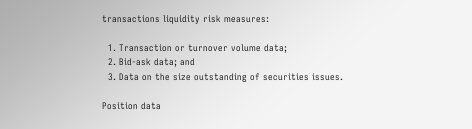transactions liquidity risk measures:

  1. Transaction or turnover volume data;
  2. Bid-ask data; and
  3. Data on the size outstanding of securities issues.

Position data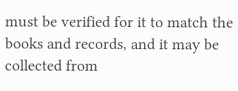must be verified for it to match the books and records, and it may be collected from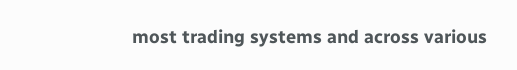most trading systems and across various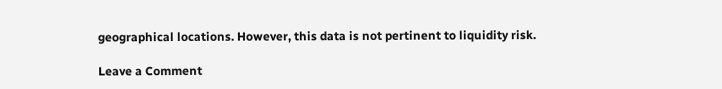geographical locations. However, this data is not pertinent to liquidity risk.

Leave a Comment